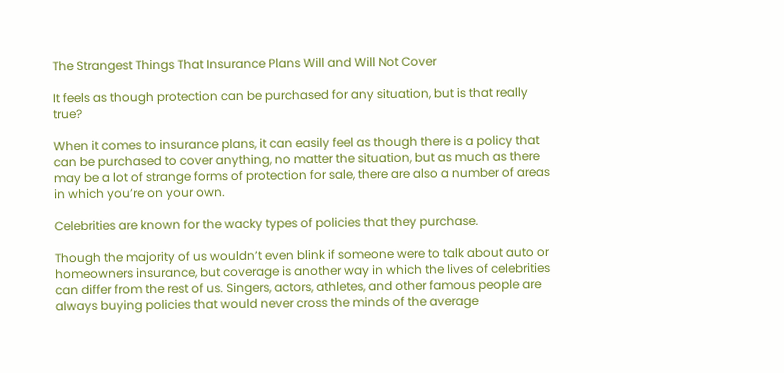The Strangest Things That Insurance Plans Will and Will Not Cover

It feels as though protection can be purchased for any situation, but is that really true?

When it comes to insurance plans, it can easily feel as though there is a policy that can be purchased to cover anything, no matter the situation, but as much as there may be a lot of strange forms of protection for sale, there are also a number of areas in which you’re on your own.

Celebrities are known for the wacky types of policies that they purchase.

Though the majority of us wouldn’t even blink if someone were to talk about auto or homeowners insurance, but coverage is another way in which the lives of celebrities can differ from the rest of us. Singers, actors, athletes, and other famous people are always buying policies that would never cross the minds of the average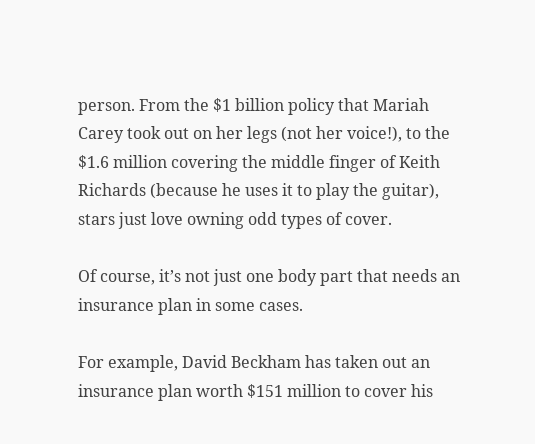person. From the $1 billion policy that Mariah Carey took out on her legs (not her voice!), to the $1.6 million covering the middle finger of Keith Richards (because he uses it to play the guitar), stars just love owning odd types of cover.

Of course, it’s not just one body part that needs an insurance plan in some cases.

For example, David Beckham has taken out an insurance plan worth $151 million to cover his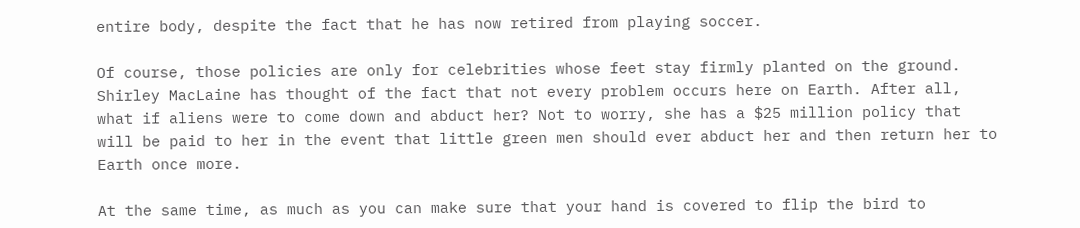entire body, despite the fact that he has now retired from playing soccer.

Of course, those policies are only for celebrities whose feet stay firmly planted on the ground. Shirley MacLaine has thought of the fact that not every problem occurs here on Earth. After all, what if aliens were to come down and abduct her? Not to worry, she has a $25 million policy that will be paid to her in the event that little green men should ever abduct her and then return her to Earth once more.

At the same time, as much as you can make sure that your hand is covered to flip the bird to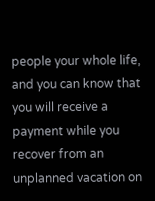people your whole life, and you can know that you will receive a payment while you recover from an unplanned vacation on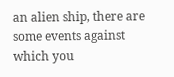an alien ship, there are some events against which you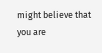might believe that you are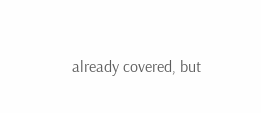already covered, but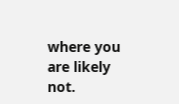where you are likely not.